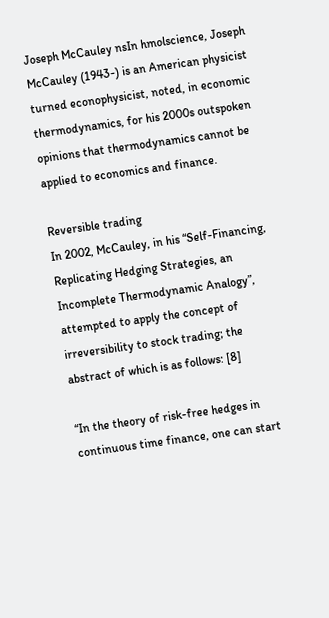Joseph McCauley nsIn hmolscience, Joseph McCauley (1943-) is an American physicist turned econophysicist, noted, in economic thermodynamics, for his 2000s outspoken opinions that thermodynamics cannot be applied to economics and finance.

Reversible trading
In 2002, McCauley, in his “Self-Financing, Replicating Hedging Strategies, an Incomplete Thermodynamic Analogy”, attempted to apply the concept of irreversibility to stock trading; the abstract of which is as follows: [8]

“In the theory of risk-free hedges in continuous time finance, one can start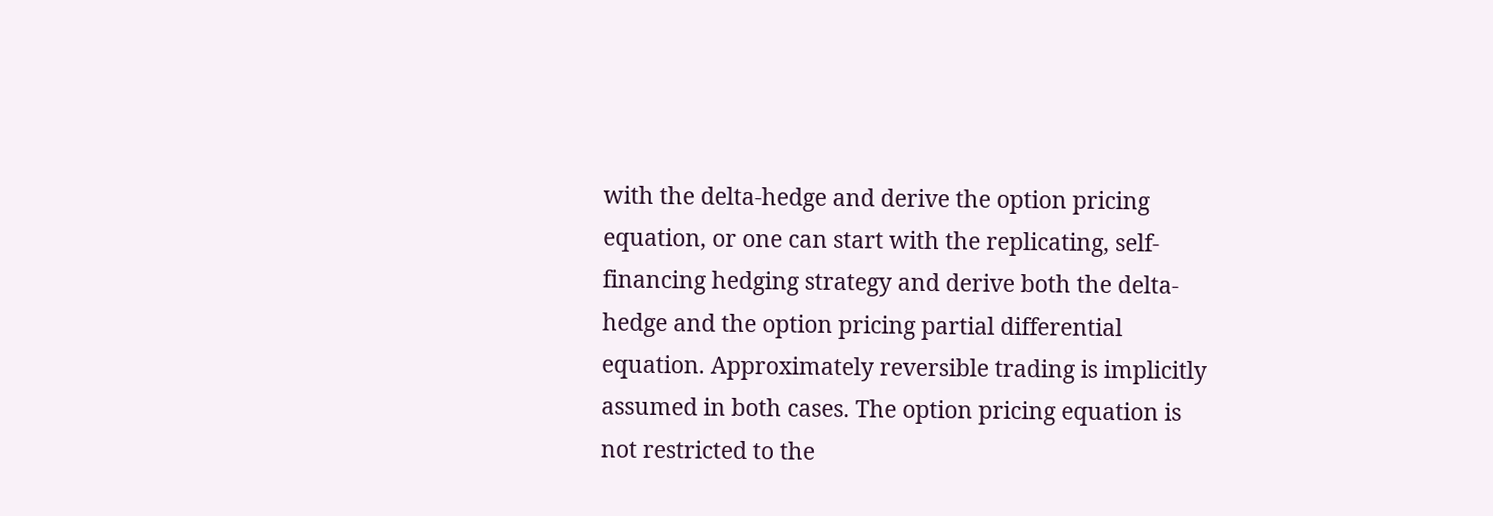with the delta-hedge and derive the option pricing equation, or one can start with the replicating, self-financing hedging strategy and derive both the delta-hedge and the option pricing partial differential equation. Approximately reversible trading is implicitly assumed in both cases. The option pricing equation is not restricted to the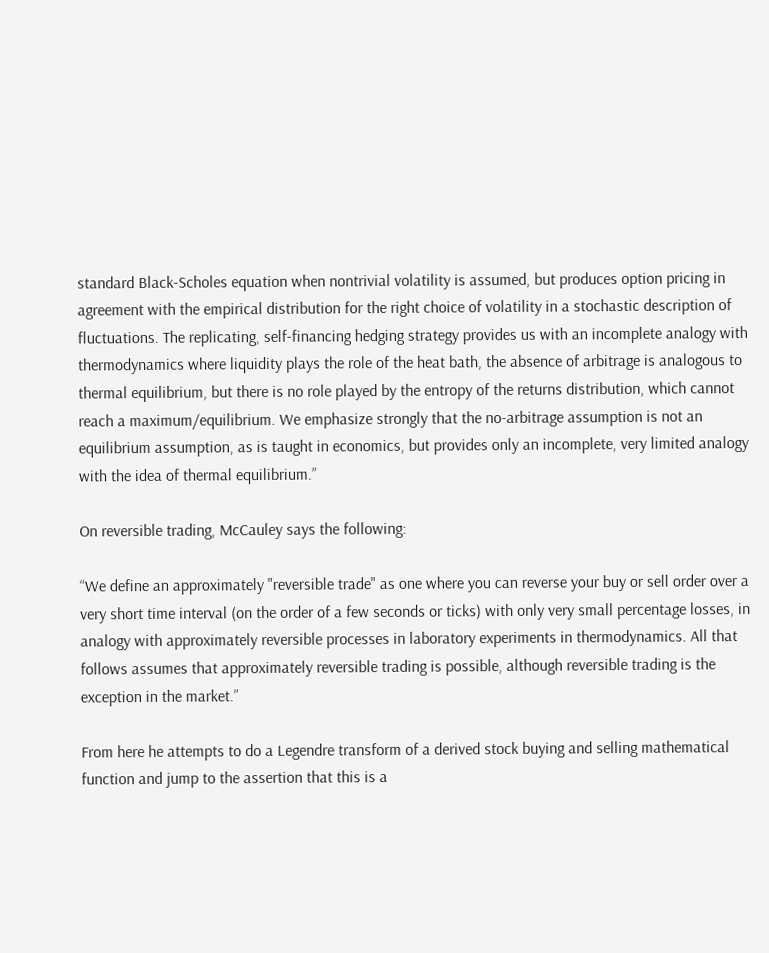standard Black-Scholes equation when nontrivial volatility is assumed, but produces option pricing in agreement with the empirical distribution for the right choice of volatility in a stochastic description of fluctuations. The replicating, self-financing hedging strategy provides us with an incomplete analogy with thermodynamics where liquidity plays the role of the heat bath, the absence of arbitrage is analogous to thermal equilibrium, but there is no role played by the entropy of the returns distribution, which cannot reach a maximum/equilibrium. We emphasize strongly that the no-arbitrage assumption is not an equilibrium assumption, as is taught in economics, but provides only an incomplete, very limited analogy with the idea of thermal equilibrium.”

On reversible trading, McCauley says the following:

“We define an approximately "reversible trade" as one where you can reverse your buy or sell order over a very short time interval (on the order of a few seconds or ticks) with only very small percentage losses, in analogy with approximately reversible processes in laboratory experiments in thermodynamics. All that follows assumes that approximately reversible trading is possible, although reversible trading is the exception in the market.”

From here he attempts to do a Legendre transform of a derived stock buying and selling mathematical function and jump to the assertion that this is a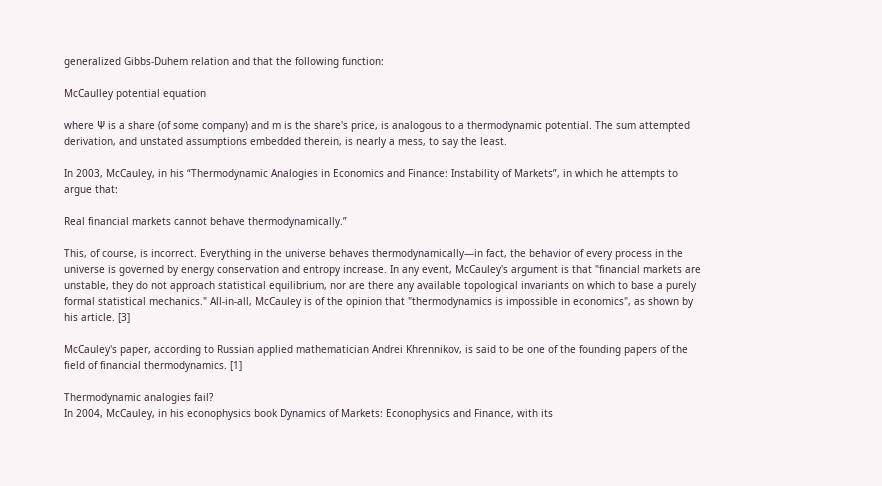generalized Gibbs-Duhem relation and that the following function:

McCaulley potential equation

where Ψ is a share (of some company) and m is the share's price, is analogous to a thermodynamic potential. The sum attempted derivation, and unstated assumptions embedded therein, is nearly a mess, to say the least.

In 2003, McCauley, in his “Thermodynamic Analogies in Economics and Finance: Instability of Markets”, in which he attempts to argue that:

Real financial markets cannot behave thermodynamically.”

This, of course, is incorrect. Everything in the universe behaves thermodynamically—in fact, the behavior of every process in the universe is governed by energy conservation and entropy increase. In any event, McCauley's argument is that "financial markets are unstable, they do not approach statistical equilibrium, nor are there any available topological invariants on which to base a purely formal statistical mechanics." All-in-all, McCauley is of the opinion that "thermodynamics is impossible in economics", as shown by his article. [3]

McCauley's paper, according to Russian applied mathematician Andrei Khrennikov, is said to be one of the founding papers of the field of financial thermodynamics. [1]

Thermodynamic analogies fail?
In 2004, McCauley, in his econophysics book Dynamics of Markets: Econophysics and Finance, with its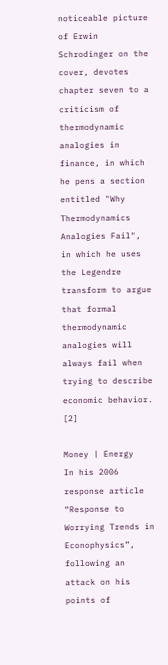noticeable picture of Erwin Schrodinger on the cover, devotes chapter seven to a criticism of thermodynamic analogies in finance, in which he pens a section entitled "Why Thermodynamics Analogies Fail", in which he uses the Legendre transform to argue that formal thermodynamic analogies will always fail when trying to describe economic behavior. [2]

Money | Energy
In his 2006 response article “Response to Worrying Trends in Econophysics”, following an attack on his points of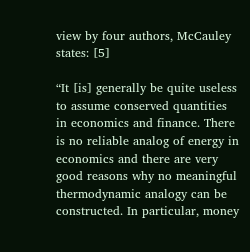view by four authors, McCauley states: [5]

“It [is] generally be quite useless to assume conserved quantities in economics and finance. There is no reliable analog of energy in economics and there are very good reasons why no meaningful thermodynamic analogy can be constructed. In particular, money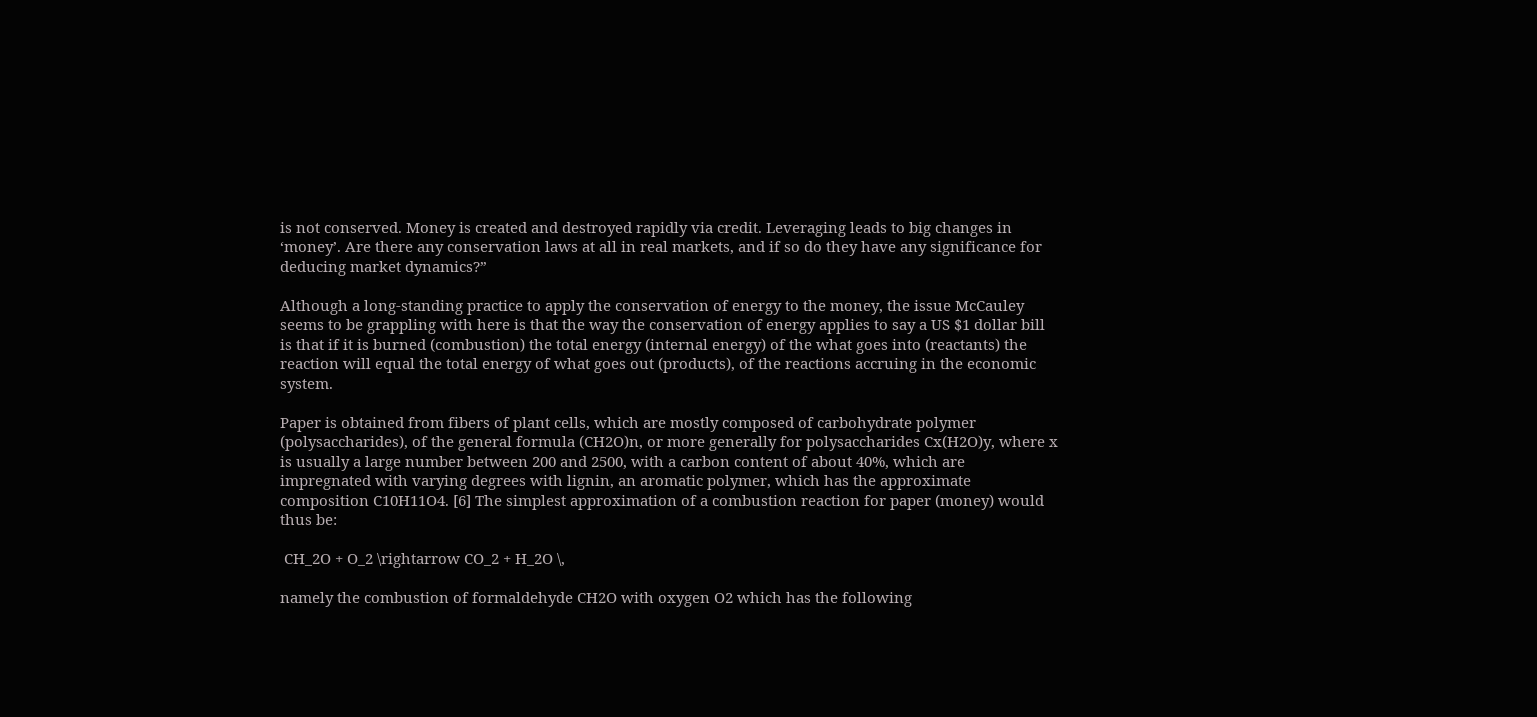is not conserved. Money is created and destroyed rapidly via credit. Leveraging leads to big changes in ‘money’. Are there any conservation laws at all in real markets, and if so do they have any significance for deducing market dynamics?”

Although a long-standing practice to apply the conservation of energy to the money, the issue McCauley seems to be grappling with here is that the way the conservation of energy applies to say a US $1 dollar bill is that if it is burned (combustion) the total energy (internal energy) of the what goes into (reactants) the reaction will equal the total energy of what goes out (products), of the reactions accruing in the economic system.

Paper is obtained from fibers of plant cells, which are mostly composed of carbohydrate polymer (polysaccharides), of the general formula (CH2O)n, or more generally for polysaccharides Cx(H2O)y, where x is usually a large number between 200 and 2500, with a carbon content of about 40%, which are impregnated with varying degrees with lignin, an aromatic polymer, which has the approximate composition C10H11O4. [6] The simplest approximation of a combustion reaction for paper (money) would thus be:

 CH_2O + O_2 \rightarrow CO_2 + H_2O \,

namely the combustion of formaldehyde CH2O with oxygen O2 which has the following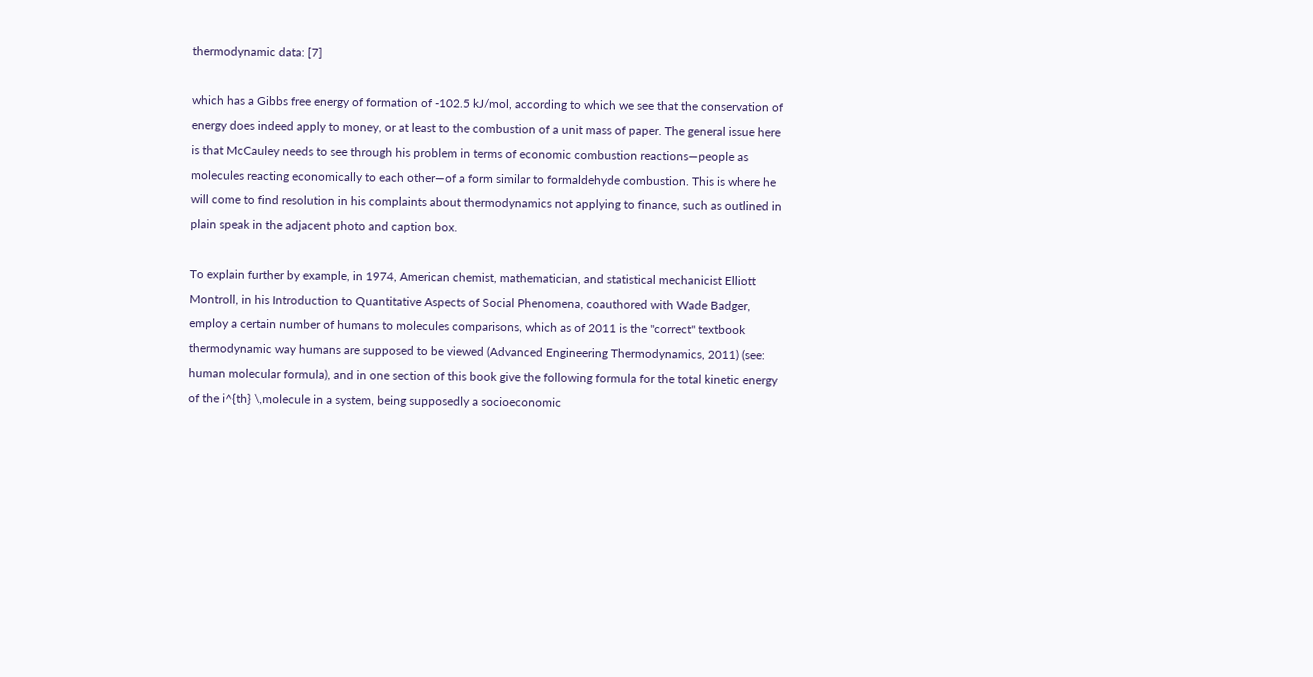thermodynamic data: [7]

which has a Gibbs free energy of formation of -102.5 kJ/mol, according to which we see that the conservation of energy does indeed apply to money, or at least to the combustion of a unit mass of paper. The general issue here is that McCauley needs to see through his problem in terms of economic combustion reactions—people as molecules reacting economically to each other—of a form similar to formaldehyde combustion. This is where he will come to find resolution in his complaints about thermodynamics not applying to finance, such as outlined in plain speak in the adjacent photo and caption box.

To explain further by example, in 1974, American chemist, mathematician, and statistical mechanicist Elliott Montroll, in his Introduction to Quantitative Aspects of Social Phenomena, coauthored with Wade Badger, employ a certain number of humans to molecules comparisons, which as of 2011 is the "correct" textbook thermodynamic way humans are supposed to be viewed (Advanced Engineering Thermodynamics, 2011) (see: human molecular formula), and in one section of this book give the following formula for the total kinetic energy of the i^{th} \,molecule in a system, being supposedly a socioeconomic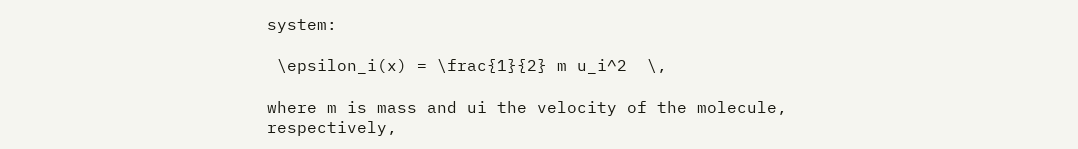system:

 \epsilon_i(x) = \frac{1}{2} m u_i^2  \,

where m is mass and ui the velocity of the molecule, respectively,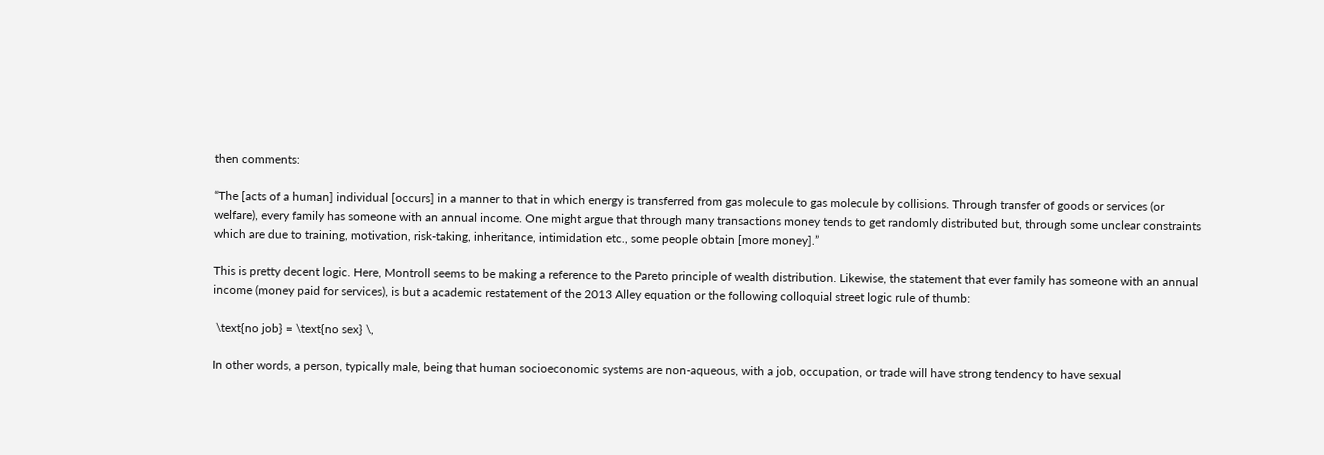then comments:

“The [acts of a human] individual [occurs] in a manner to that in which energy is transferred from gas molecule to gas molecule by collisions. Through transfer of goods or services (or welfare), every family has someone with an annual income. One might argue that through many transactions money tends to get randomly distributed but, through some unclear constraints which are due to training, motivation, risk-taking, inheritance, intimidation etc., some people obtain [more money].”

This is pretty decent logic. Here, Montroll seems to be making a reference to the Pareto principle of wealth distribution. Likewise, the statement that ever family has someone with an annual income (money paid for services), is but a academic restatement of the 2013 Alley equation or the following colloquial street logic rule of thumb:

 \text{no job} = \text{no sex} \,

In other words, a person, typically male, being that human socioeconomic systems are non-aqueous, with a job, occupation, or trade will have strong tendency to have sexual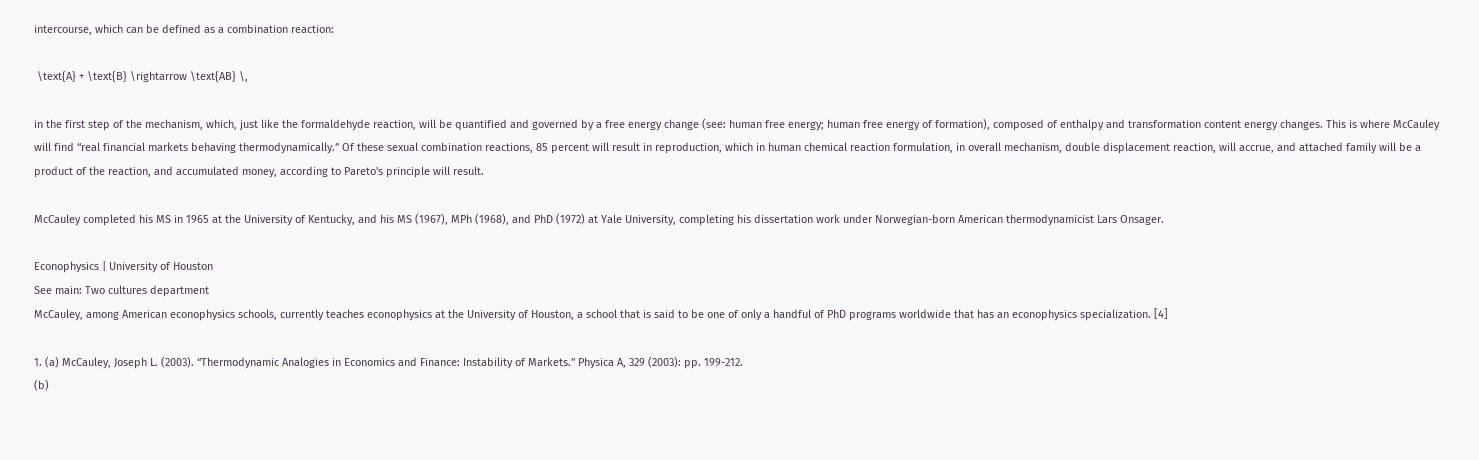intercourse, which can be defined as a combination reaction:

 \text{A} + \text{B} \rightarrow \text{AB} \,

in the first step of the mechanism, which, just like the formaldehyde reaction, will be quantified and governed by a free energy change (see: human free energy; human free energy of formation), composed of enthalpy and transformation content energy changes. This is where McCauley will find “real financial markets behaving thermodynamically.” Of these sexual combination reactions, 85 percent will result in reproduction, which in human chemical reaction formulation, in overall mechanism, double displacement reaction, will accrue, and attached family will be a product of the reaction, and accumulated money, according to Pareto's principle will result.

McCauley completed his MS in 1965 at the University of Kentucky, and his MS (1967), MPh (1968), and PhD (1972) at Yale University, completing his dissertation work under Norwegian-born American thermodynamicist Lars Onsager.

Econophysics | University of Houston
See main: Two cultures department
McCauley, among American econophysics schools, currently teaches econophysics at the University of Houston, a school that is said to be one of only a handful of PhD programs worldwide that has an econophysics specialization. [4]

1. (a) McCauley, Joseph L. (2003). “Thermodynamic Analogies in Economics and Finance: Instability of Markets.” Physica A, 329 (2003): pp. 199-212.
(b)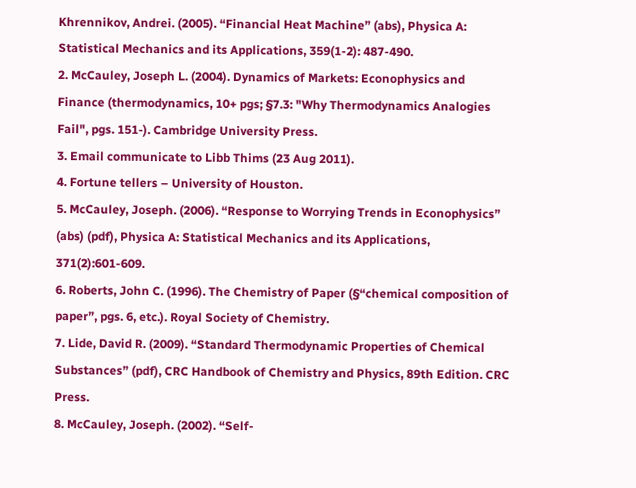Khrennikov, Andrei. (2005). “Financial Heat Machine” (abs), Physica A: Statistical Mechanics and its Applications, 359(1-2): 487-490.
2. McCauley, Joseph L. (2004). Dynamics of Markets: Econophysics and Finance (thermodynamics, 10+ pgs; §7.3: "Why Thermodynamics Analogies Fail", pgs. 151-). Cambridge University Press.
3. Email communicate to Libb Thims (23 Aug 2011).
4. Fortune tellers – University of Houston.
5. McCauley, Joseph. (2006). “Response to Worrying Trends in Econophysics” (abs) (pdf), Physica A: Statistical Mechanics and its Applications, 371(2):601-609.
6. Roberts, John C. (1996). The Chemistry of Paper (§“chemical composition of paper”, pgs. 6, etc.). Royal Society of Chemistry.
7. Lide, David R. (2009). “Standard Thermodynamic Properties of Chemical Substances” (pdf), CRC Handbook of Chemistry and Physics, 89th Edition. CRC Press.
8. McCauley, Joseph. (2002). “Self-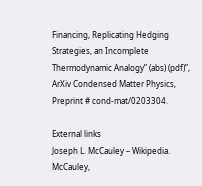Financing, Replicating Hedging Strategies, an Incomplete Thermodynamic Analogy” (abs) (pdf)”, ArXiv Condensed Matter Physics, Preprint # cond-mat/0203304.

External links
Joseph L. McCauley – Wikipedia.
McCauley,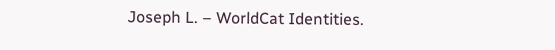Joseph L. – WorldCat Identities.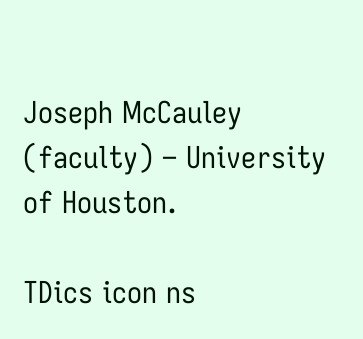Joseph McCauley (faculty) – University of Houston.

TDics icon ns